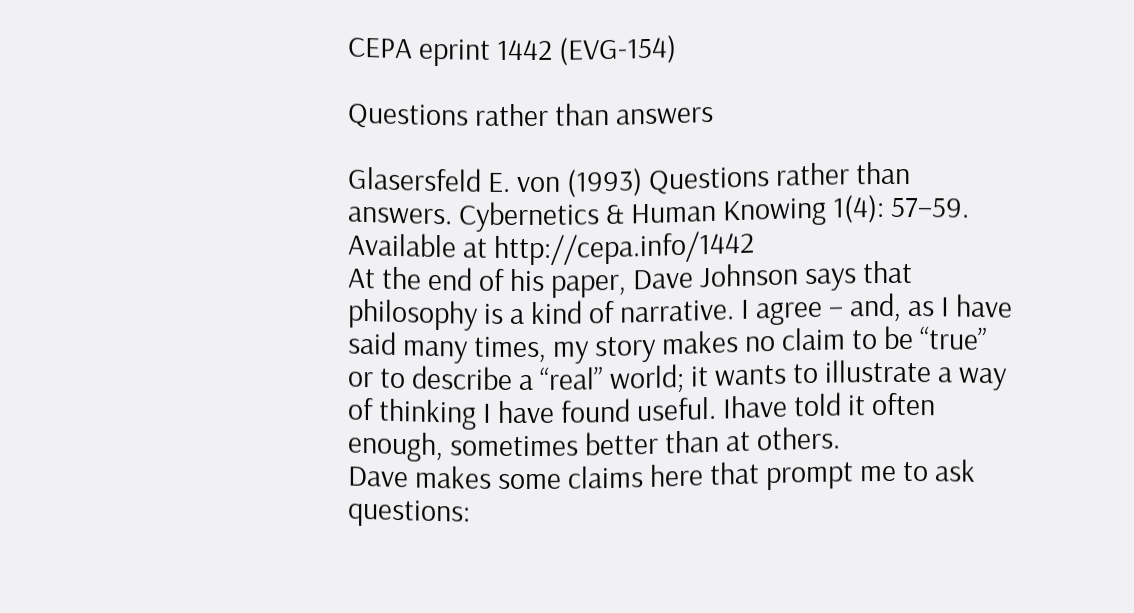CEPA eprint 1442 (EVG-154)

Questions rather than answers

Glasersfeld E. von (1993) Questions rather than answers. Cybernetics & Human Knowing 1(4): 57–59. Available at http://cepa.info/1442
At the end of his paper, Dave Johnson says that philosophy is a kind of narrative. I agree – and, as I have said many times, my story makes no claim to be “true” or to describe a “real” world; it wants to illustrate a way of thinking I have found useful. Ihave told it often enough, sometimes better than at others.
Dave makes some claims here that prompt me to ask questions: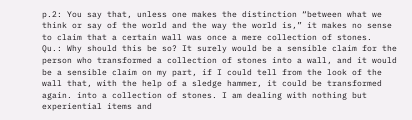p.2: You say that, unless one makes the distinction “between what we think or say of the world and the way the world is,” it makes no sense to claim that a certain wall was once a mere collection of stones.
Qu.: Why should this be so? It surely would be a sensible claim for the person who transformed a collection of stones into a wall, and it would be a sensible claim on my part, if I could tell from the look of the wall that, with the help of a sledge hammer, it could be transformed again. into a collection of stones. I am dealing with nothing but experiential items and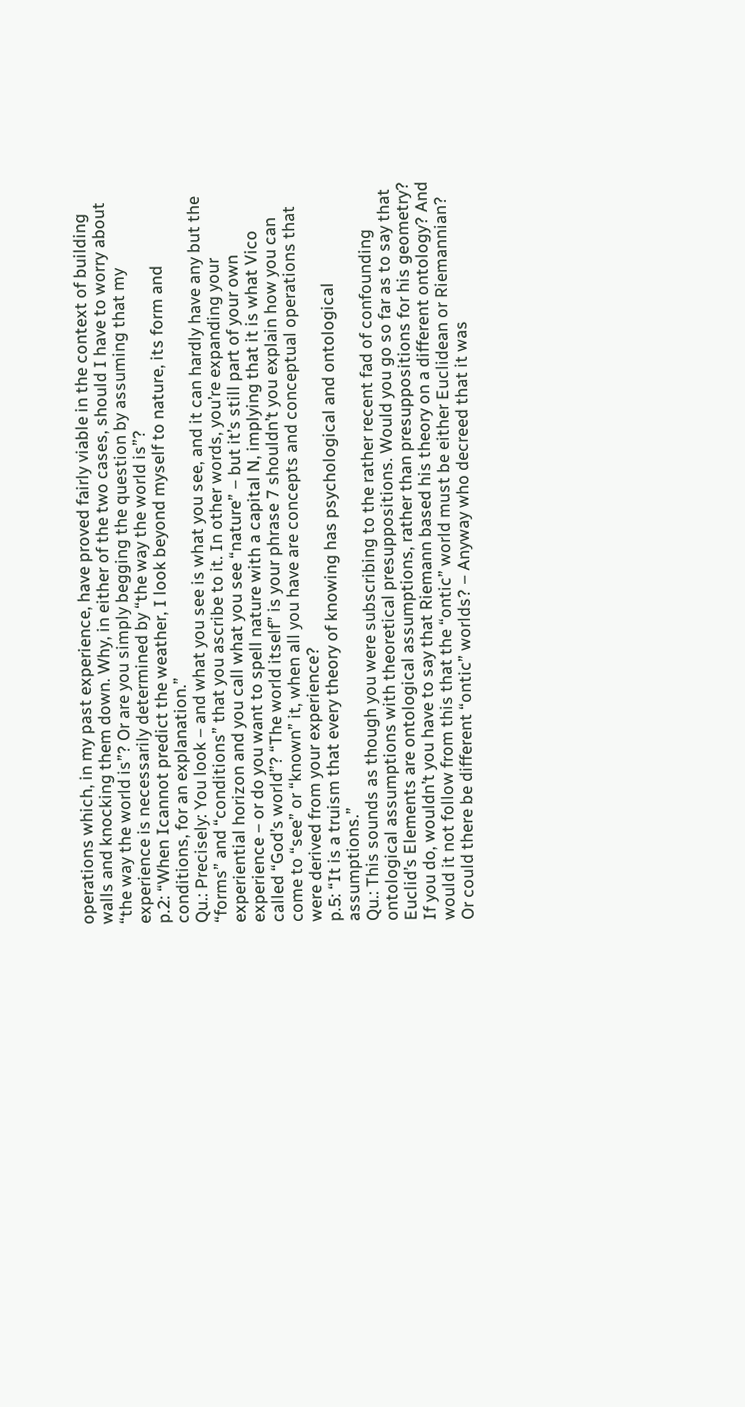operations which, in my past experience, have proved fairly viable in the context of building walls and knocking them down. Why, in either of the two cases, should I have to worry about “the way the world is”? Or are you simply begging the question by assuming that my experience is necessarily determined by “the way the world is”?
p.2: “When Icannot predict the weather, I look beyond myself to nature, its form and conditions, for an explanation.”
Qu.: Precisely: You look – and what you see is what you see, and it can hardly have any but the “forms” and “conditions” that you ascribe to it. In other words, you’re expanding your experiential horizon and you call what you see “nature” – but it’s still part of your own experience – or do you want to spell nature with a capital N, implying that it is what Vico called “God’s world”? “The world itself” is your phrase 7 shouldn’t you explain how you can come to “see” or “known” it, when all you have are concepts and conceptual operations that were derived from your experience?
p.5: “It is a truism that every theory of knowing has psychological and ontological assumptions.”
Qu.: This sounds as though you were subscribing to the rather recent fad of confounding ontological assumptions with theoretical presuppositions. Would you go so far as to say that Euclid’s Elements are ontological assumptions, rather than presuppositions for his geometry? If you do, wouldn’t you have to say that Riemann based his theory on a different ontology? And would it not follow from this that the “ontic” world must be either Euclidean or Riemannian? Or could there be different “ontic” worlds? – Anyway who decreed that it was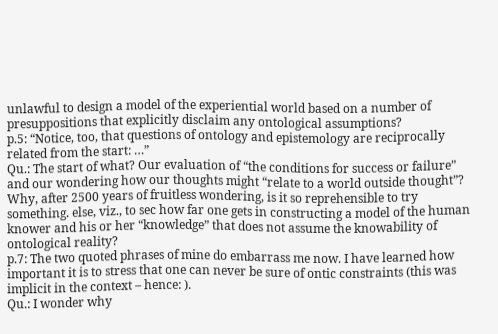unlawful to design a model of the experiential world based on a number of presuppositions that explicitly disclaim any ontological assumptions?
p.5: “Notice, too, that questions of ontology and epistemology are reciprocally related from the start: …”
Qu.: The start of what? Our evaluation of “the conditions for success or failure” and our wondering how our thoughts might “relate to a world outside thought”? Why, after 2500 years of fruitless wondering, is it so reprehensible to try something. else, viz., to sec how far one gets in constructing a model of the human knower and his or her “knowledge” that does not assume the knowability of ontological reality?
p.7: The two quoted phrases of mine do embarrass me now. I have learned how important it is to stress that one can never be sure of ontic constraints (this was implicit in the context – hence: ).
Qu.: I wonder why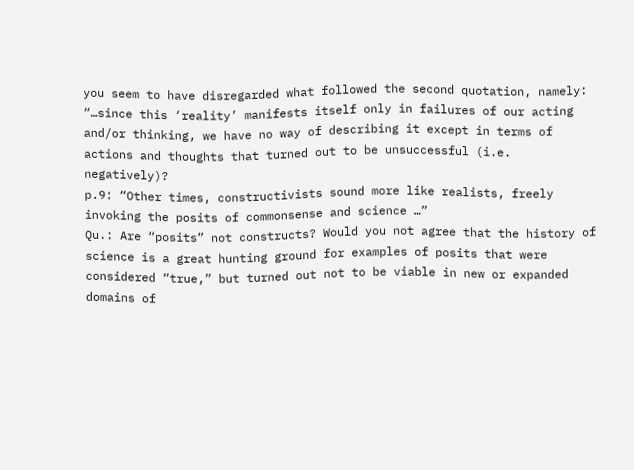you seem to have disregarded what followed the second quotation, namely: “…since this ‘reality’ manifests itself only in failures of our acting and/or thinking, we have no way of describing it except in terms of actions and thoughts that turned out to be unsuccessful (i.e. negatively)?
p.9: “Other times, constructivists sound more like realists, freely invoking the posits of commonsense and science …”
Qu.: Are “posits” not constructs? Would you not agree that the history of science is a great hunting ground for examples of posits that were considered “true,” but turned out not to be viable in new or expanded domains of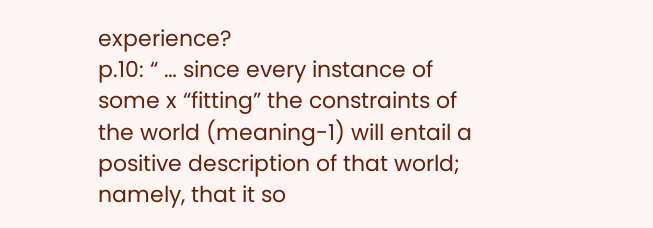experience?
p.10: “ … since every instance of some x “fitting” the constraints of the world (meaning-1) will entail a positive description of that world; namely, that it so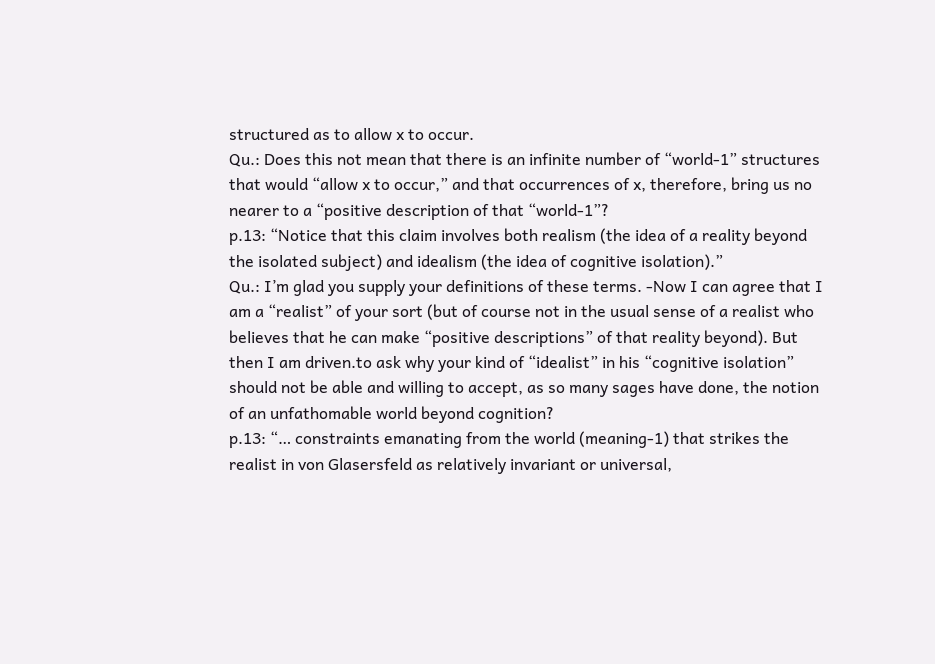structured as to allow x to occur.
Qu.: Does this not mean that there is an infinite number of “world-1” structures that would “allow x to occur,” and that occurrences of x, therefore, bring us no nearer to a “positive description of that “world-1”?
p.13: “Notice that this claim involves both realism (the idea of a reality beyond the isolated subject) and idealism (the idea of cognitive isolation).”
Qu.: I’m glad you supply your definitions of these terms. -Now I can agree that I am a “realist” of your sort (but of course not in the usual sense of a realist who believes that he can make “positive descriptions” of that reality beyond). But then I am driven.to ask why your kind of “idealist” in his “cognitive isolation” should not be able and willing to accept, as so many sages have done, the notion of an unfathomable world beyond cognition?
p.13: “… constraints emanating from the world (meaning-1) that strikes the realist in von Glasersfeld as relatively invariant or universal,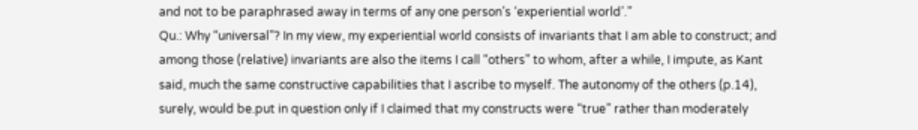and not to be paraphrased away in terms of any one person’s ‘experiential world’.”
Qu.: Why “universal”? In my view, my experiential world consists of invariants that I am able to construct; and among those (relative) invariants are also the items I call “others” to whom, after a while, I impute, as Kant said, much the same constructive capabilities that I ascribe to myself. The autonomy of the others (p.14), surely, would be.put in question only if I claimed that my constructs were “true” rather than moderately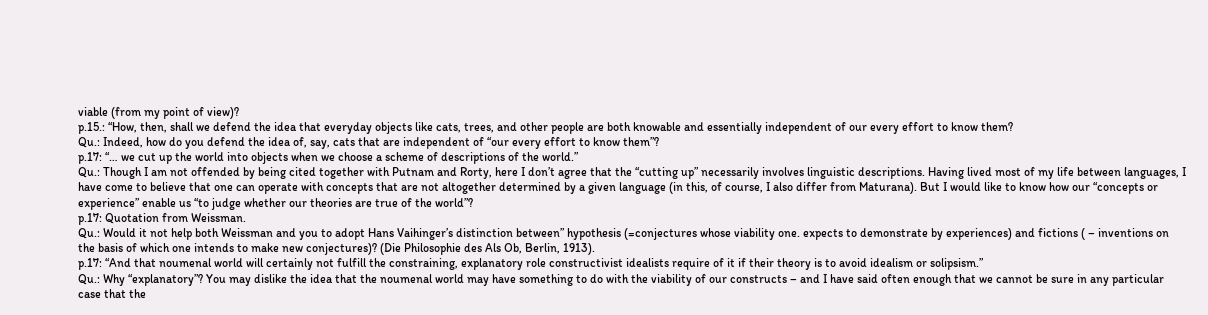viable (from my point of view)?
p.15.: “How, then, shall we defend the idea that everyday objects like cats, trees, and other people are both knowable and essentially independent of our every effort to know them?
Qu.: Indeed, how do you defend the idea of, say, cats that are independent of “our every effort to know them”?
p.17: “… we cut up the world into objects when we choose a scheme of descriptions of the world.”
Qu.: Though I am not offended by being cited together with Putnam and Rorty, here I don’t agree that the “cutting up” necessarily involves linguistic descriptions. Having lived most of my life between languages, I have come to believe that one can operate with concepts that are not altogether determined by a given language (in this, of course, I also differ from Maturana). But I would like to know how our “concepts or experience” enable us “to judge whether our theories are true of the world”?
p.17: Quotation from Weissman.
Qu.: Would it not help both Weissman and you to adopt Hans Vaihinger’s distinction between” hypothesis (=conjectures whose viability one. expects to demonstrate by experiences) and fictions ( – inventions on the basis of which one intends to make new conjectures)? (Die Philosophie des Als Ob, Berlin, 1913).
p.17: “And that noumenal world will certainly not fulfill the constraining, explanatory role constructivist idealists require of it if their theory is to avoid idealism or solipsism.”
Qu.: Why “explanatory”? You may dislike the idea that the noumenal world may have something to do with the viability of our constructs – and I have said often enough that we cannot be sure in any particular case that the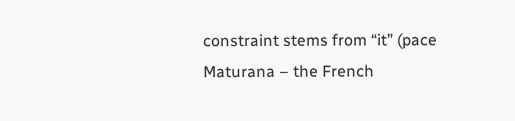constraint stems from “it” (pace Maturana – the French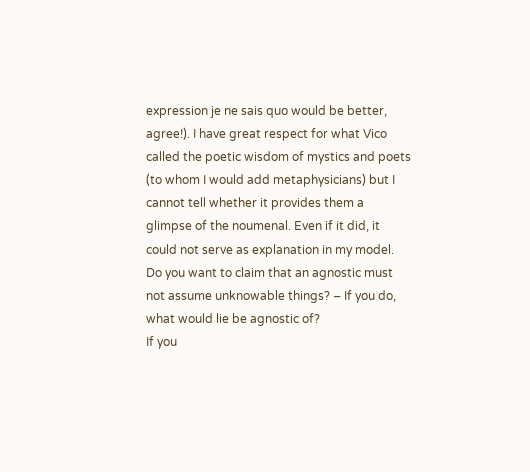expression je ne sais quo would be better, agree!). I have great respect for what Vico called the poetic wisdom of mystics and poets (to whom I would add metaphysicians) but I cannot tell whether it provides them a glimpse of the noumenal. Even if it did, it could not serve as explanation in my model. Do you want to claim that an agnostic must not assume unknowable things? – If you do, what would lie be agnostic of?
If you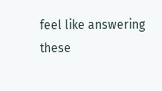feel like answering these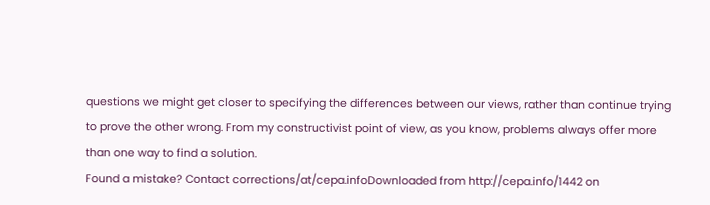questions we might get closer to specifying the differences between our views, rather than continue trying to prove the other wrong. From my constructivist point of view, as you know, problems always offer more than one way to find a solution.
Found a mistake? Contact corrections/at/cepa.infoDownloaded from http://cepa.info/1442 on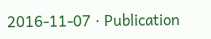2016-11-07 · Publication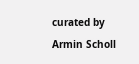curated by Armin Scholl